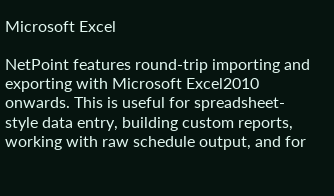Microsoft Excel

NetPoint features round-trip importing and exporting with Microsoft Excel2010 onwards. This is useful for spreadsheet-style data entry, building custom reports, working with raw schedule output, and for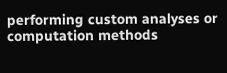performing custom analyses or computation methods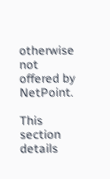otherwise not offered by NetPoint.

This section details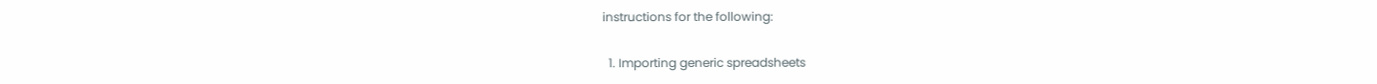instructions for the following:

  1. Importing generic spreadsheets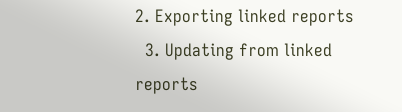2. Exporting linked reports
  3. Updating from linked reports